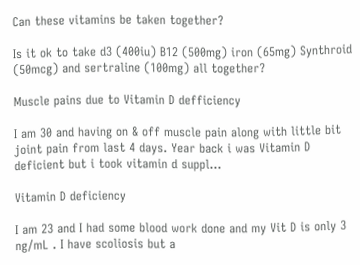Can these vitamins be taken together?

Is it ok to take d3 (400iu) B12 (500mg) iron (65mg) Synthroid (50mcg) and sertraline (100mg) all together?

Muscle pains due to Vitamin D defficiency

I am 30 and having on & off muscle pain along with little bit joint pain from last 4 days. Year back i was Vitamin D deficient but i took vitamin d suppl...

Vitamin D deficiency

I am 23 and I had some blood work done and my Vit D is only 3 ng/mL . I have scoliosis but a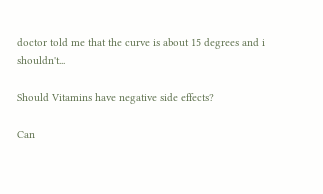doctor told me that the curve is about 15 degrees and i shouldn't...

Should Vitamins have negative side effects?

Can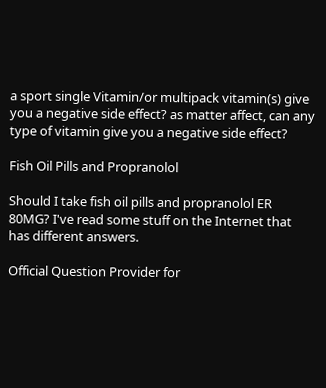a sport single Vitamin/or multipack vitamin(s) give you a negative side effect? as matter affect, can any type of vitamin give you a negative side effect?

Fish Oil Pills and Propranolol

Should I take fish oil pills and propranolol ER 80MG? I've read some stuff on the Internet that has different answers.

Official Question Provider for